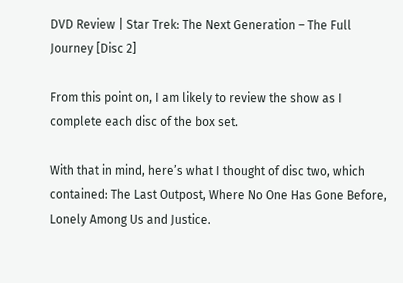DVD Review | Star Trek: The Next Generation – The Full Journey [Disc 2]

From this point on, I am likely to review the show as I complete each disc of the box set.

With that in mind, here’s what I thought of disc two, which contained: The Last Outpost, Where No One Has Gone Before, Lonely Among Us and Justice.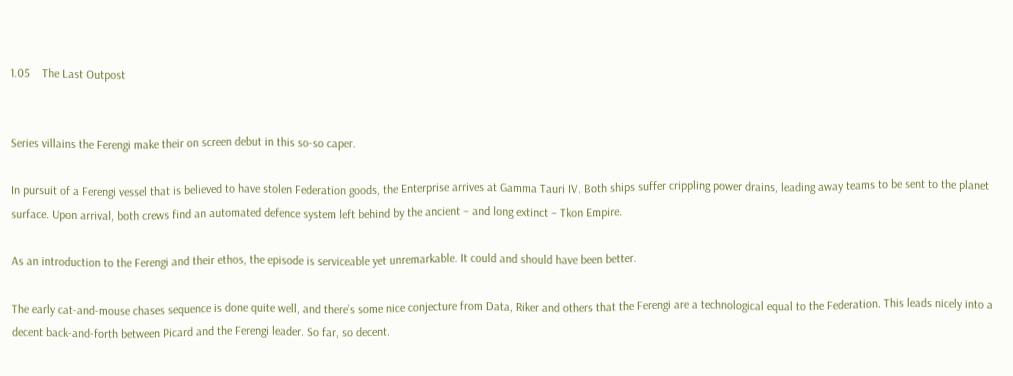1.05    The Last Outpost


Series villains the Ferengi make their on screen debut in this so-so caper.

In pursuit of a Ferengi vessel that is believed to have stolen Federation goods, the Enterprise arrives at Gamma Tauri IV. Both ships suffer crippling power drains, leading away teams to be sent to the planet surface. Upon arrival, both crews find an automated defence system left behind by the ancient – and long extinct – Tkon Empire.

As an introduction to the Ferengi and their ethos, the episode is serviceable yet unremarkable. It could and should have been better.

The early cat-and-mouse chases sequence is done quite well, and there’s some nice conjecture from Data, Riker and others that the Ferengi are a technological equal to the Federation. This leads nicely into a decent back-and-forth between Picard and the Ferengi leader. So far, so decent.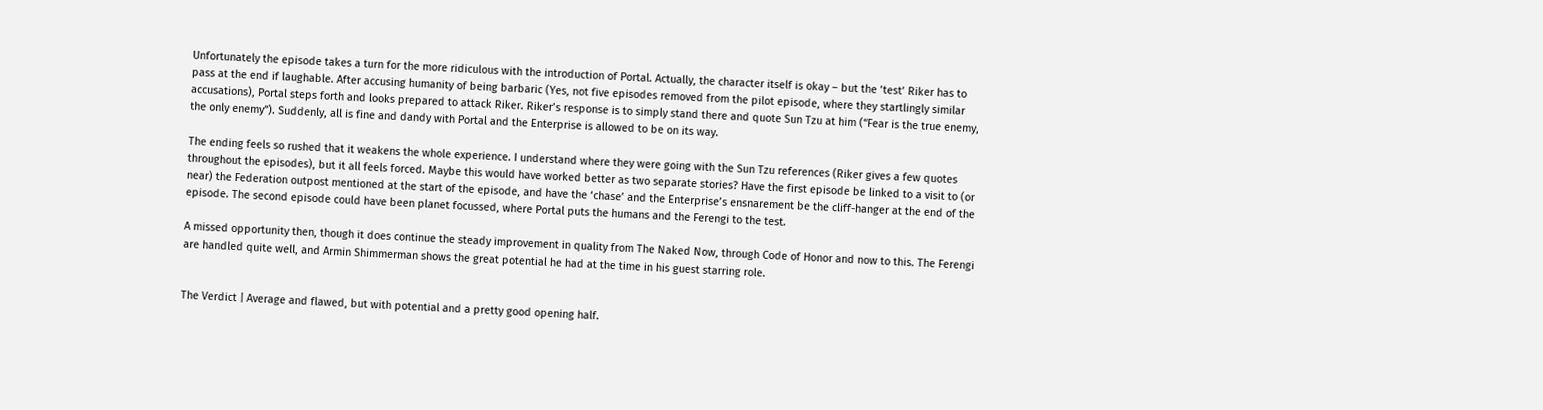Unfortunately the episode takes a turn for the more ridiculous with the introduction of Portal. Actually, the character itself is okay – but the ‘test’ Riker has to pass at the end if laughable. After accusing humanity of being barbaric (Yes, not five episodes removed from the pilot episode, where they startlingly similar accusations), Portal steps forth and looks prepared to attack Riker. Riker’s response is to simply stand there and quote Sun Tzu at him (“Fear is the true enemy, the only enemy”). Suddenly, all is fine and dandy with Portal and the Enterprise is allowed to be on its way.

The ending feels so rushed that it weakens the whole experience. I understand where they were going with the Sun Tzu references (Riker gives a few quotes throughout the episodes), but it all feels forced. Maybe this would have worked better as two separate stories? Have the first episode be linked to a visit to (or near) the Federation outpost mentioned at the start of the episode, and have the ‘chase’ and the Enterprise’s ensnarement be the cliff-hanger at the end of the episode. The second episode could have been planet focussed, where Portal puts the humans and the Ferengi to the test.

A missed opportunity then, though it does continue the steady improvement in quality from The Naked Now, through Code of Honor and now to this. The Ferengi are handled quite well, and Armin Shimmerman shows the great potential he had at the time in his guest starring role.


The Verdict | Average and flawed, but with potential and a pretty good opening half.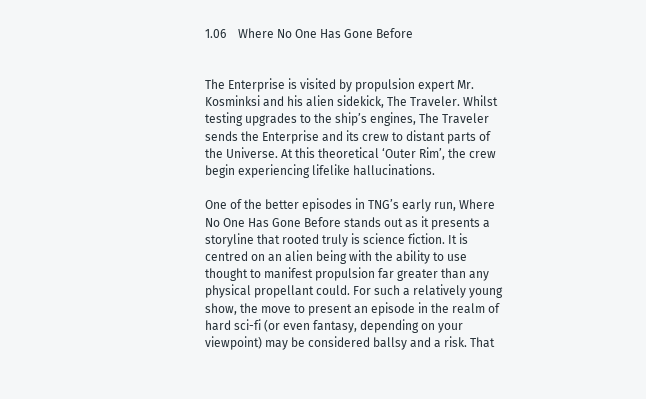1.06    Where No One Has Gone Before


The Enterprise is visited by propulsion expert Mr. Kosminksi and his alien sidekick, The Traveler. Whilst testing upgrades to the ship’s engines, The Traveler sends the Enterprise and its crew to distant parts of the Universe. At this theoretical ‘Outer Rim’, the crew begin experiencing lifelike hallucinations.

One of the better episodes in TNG’s early run, Where No One Has Gone Before stands out as it presents a storyline that rooted truly is science fiction. It is centred on an alien being with the ability to use thought to manifest propulsion far greater than any physical propellant could. For such a relatively young show, the move to present an episode in the realm of hard sci-fi (or even fantasy, depending on your viewpoint) may be considered ballsy and a risk. That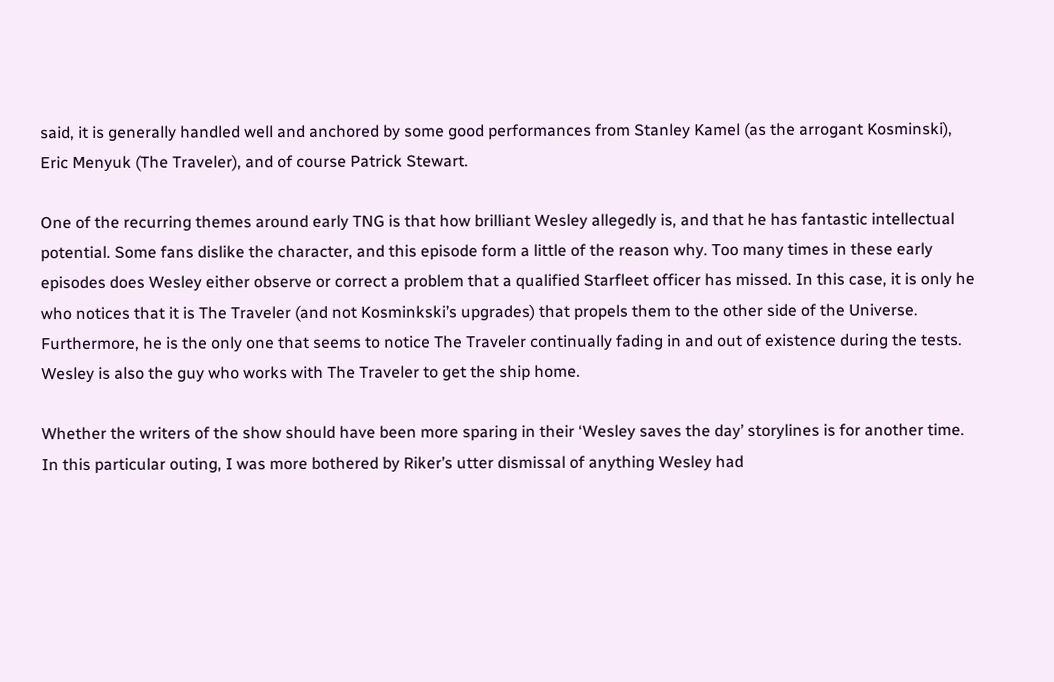said, it is generally handled well and anchored by some good performances from Stanley Kamel (as the arrogant Kosminski), Eric Menyuk (The Traveler), and of course Patrick Stewart.

One of the recurring themes around early TNG is that how brilliant Wesley allegedly is, and that he has fantastic intellectual potential. Some fans dislike the character, and this episode form a little of the reason why. Too many times in these early episodes does Wesley either observe or correct a problem that a qualified Starfleet officer has missed. In this case, it is only he who notices that it is The Traveler (and not Kosminkski’s upgrades) that propels them to the other side of the Universe. Furthermore, he is the only one that seems to notice The Traveler continually fading in and out of existence during the tests. Wesley is also the guy who works with The Traveler to get the ship home.

Whether the writers of the show should have been more sparing in their ‘Wesley saves the day’ storylines is for another time. In this particular outing, I was more bothered by Riker’s utter dismissal of anything Wesley had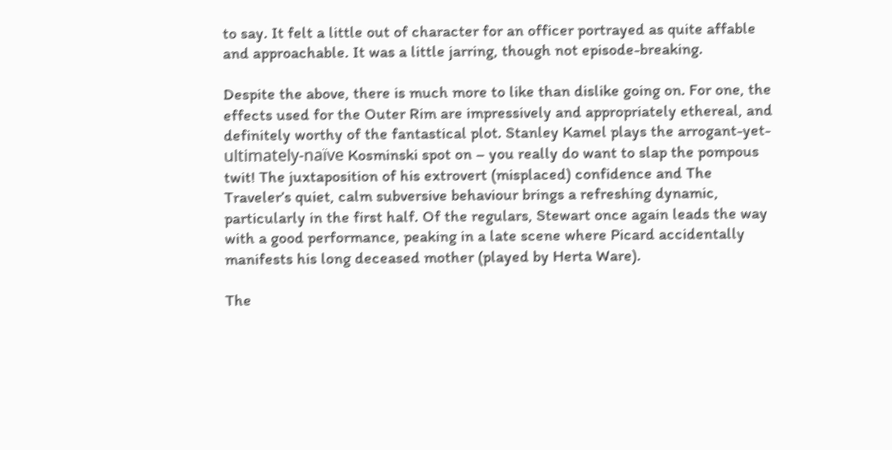to say. It felt a little out of character for an officer portrayed as quite affable and approachable. It was a little jarring, though not episode-breaking.

Despite the above, there is much more to like than dislike going on. For one, the effects used for the Outer Rim are impressively and appropriately ethereal, and definitely worthy of the fantastical plot. Stanley Kamel plays the arrogant-yet-ultimately-naïve Kosminski spot on – you really do want to slap the pompous twit! The juxtaposition of his extrovert (misplaced) confidence and The Traveler’s quiet, calm subversive behaviour brings a refreshing dynamic, particularly in the first half. Of the regulars, Stewart once again leads the way with a good performance, peaking in a late scene where Picard accidentally manifests his long deceased mother (played by Herta Ware).

The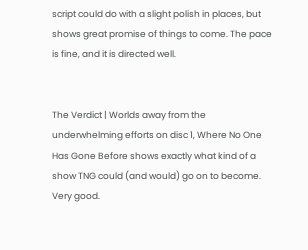script could do with a slight polish in places, but shows great promise of things to come. The pace is fine, and it is directed well.


The Verdict | Worlds away from the underwhelming efforts on disc 1, Where No One Has Gone Before shows exactly what kind of a show TNG could (and would) go on to become. Very good.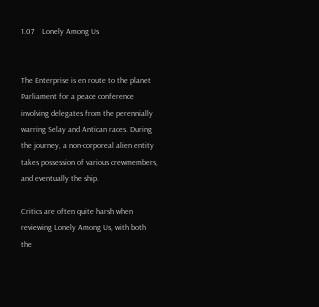1.07    Lonely Among Us


The Enterprise is en route to the planet Parliament for a peace conference involving delegates from the perennially warring Selay and Antican races. During the journey, a non-corporeal alien entity takes possession of various crewmembers, and eventually the ship.

Critics are often quite harsh when reviewing Lonely Among Us, with both the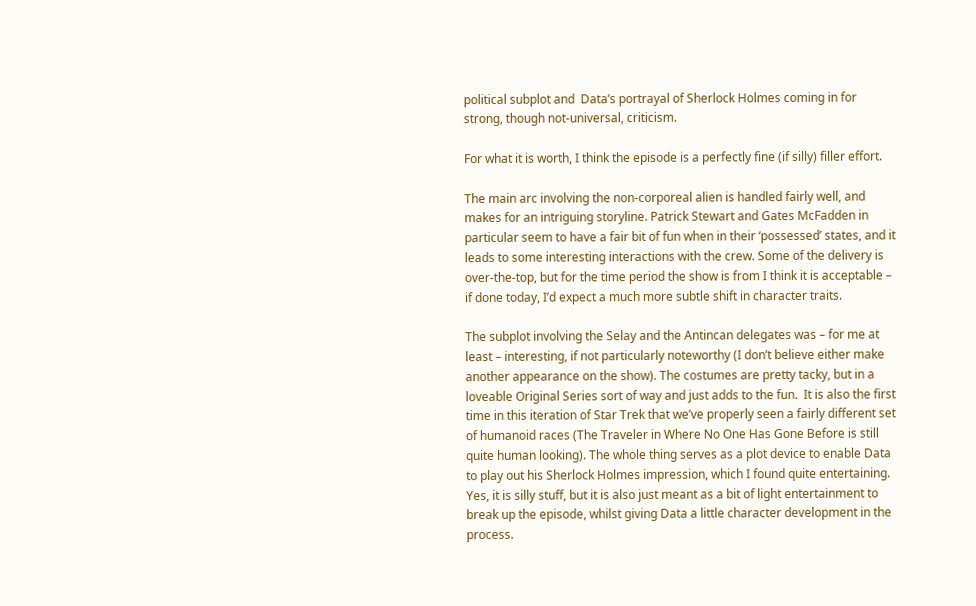political subplot and  Data’s portrayal of Sherlock Holmes coming in for strong, though not-universal, criticism.

For what it is worth, I think the episode is a perfectly fine (if silly) filler effort.

The main arc involving the non-corporeal alien is handled fairly well, and makes for an intriguing storyline. Patrick Stewart and Gates McFadden in particular seem to have a fair bit of fun when in their ‘possessed’ states, and it leads to some interesting interactions with the crew. Some of the delivery is over-the-top, but for the time period the show is from I think it is acceptable – if done today, I’d expect a much more subtle shift in character traits.

The subplot involving the Selay and the Antincan delegates was – for me at least – interesting, if not particularly noteworthy (I don’t believe either make another appearance on the show). The costumes are pretty tacky, but in a loveable Original Series sort of way and just adds to the fun.  It is also the first time in this iteration of Star Trek that we’ve properly seen a fairly different set of humanoid races (The Traveler in Where No One Has Gone Before is still quite human looking). The whole thing serves as a plot device to enable Data to play out his Sherlock Holmes impression, which I found quite entertaining. Yes, it is silly stuff, but it is also just meant as a bit of light entertainment to break up the episode, whilst giving Data a little character development in the process.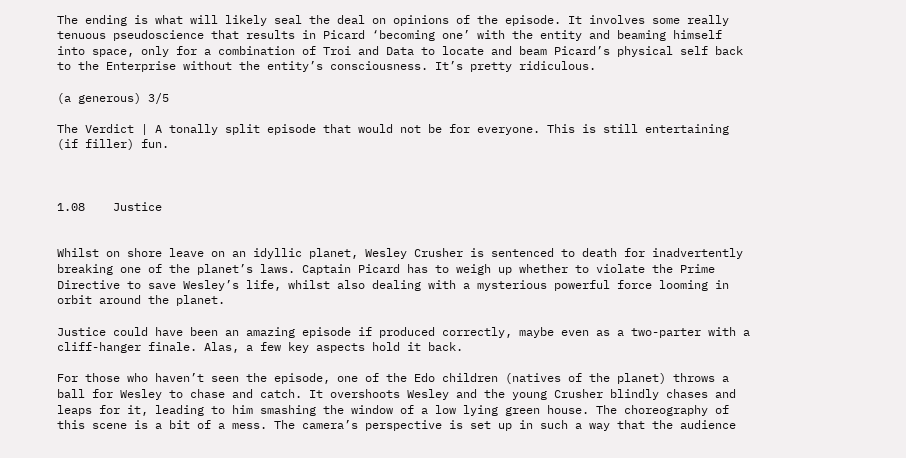The ending is what will likely seal the deal on opinions of the episode. It involves some really tenuous pseudoscience that results in Picard ‘becoming one’ with the entity and beaming himself into space, only for a combination of Troi and Data to locate and beam Picard’s physical self back to the Enterprise without the entity’s consciousness. It’s pretty ridiculous.

(a generous) 3/5

The Verdict | A tonally split episode that would not be for everyone. This is still entertaining (if filler) fun.



1.08    Justice


Whilst on shore leave on an idyllic planet, Wesley Crusher is sentenced to death for inadvertently breaking one of the planet’s laws. Captain Picard has to weigh up whether to violate the Prime Directive to save Wesley’s life, whilst also dealing with a mysterious powerful force looming in orbit around the planet.

Justice could have been an amazing episode if produced correctly, maybe even as a two-parter with a cliff-hanger finale. Alas, a few key aspects hold it back.

For those who haven’t seen the episode, one of the Edo children (natives of the planet) throws a ball for Wesley to chase and catch. It overshoots Wesley and the young Crusher blindly chases and leaps for it, leading to him smashing the window of a low lying green house. The choreography of this scene is a bit of a mess. The camera’s perspective is set up in such a way that the audience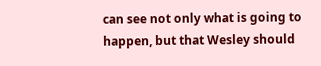can see not only what is going to happen, but that Wesley should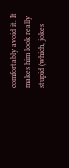comfortably avoid it. It makes him look really stupid (which, jokes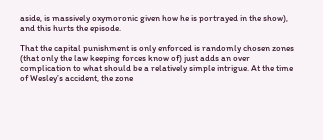aside, is massively oxymoronic given how he is portrayed in the show), and this hurts the episode.

That the capital punishment is only enforced is randomly chosen zones (that only the law keeping forces know of) just adds an over complication to what should be a relatively simple intrigue. At the time of Wesley’s accident, the zone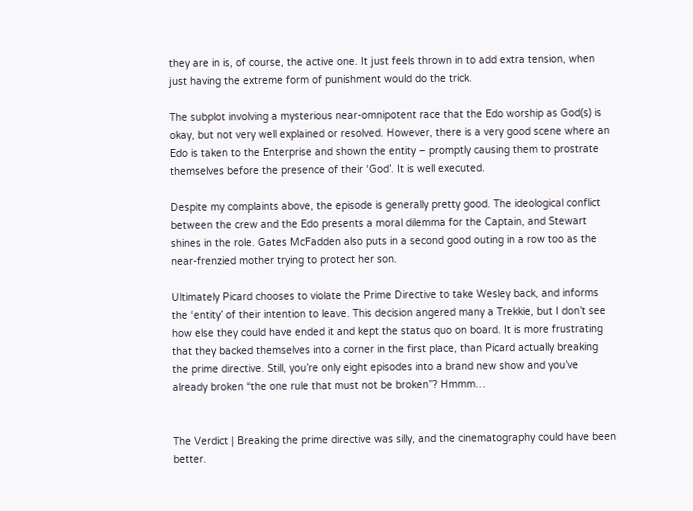they are in is, of course, the active one. It just feels thrown in to add extra tension, when just having the extreme form of punishment would do the trick.

The subplot involving a mysterious near-omnipotent race that the Edo worship as God(s) is okay, but not very well explained or resolved. However, there is a very good scene where an Edo is taken to the Enterprise and shown the entity – promptly causing them to prostrate themselves before the presence of their ‘God’. It is well executed.

Despite my complaints above, the episode is generally pretty good. The ideological conflict between the crew and the Edo presents a moral dilemma for the Captain, and Stewart shines in the role. Gates McFadden also puts in a second good outing in a row too as the near-frenzied mother trying to protect her son.

Ultimately Picard chooses to violate the Prime Directive to take Wesley back, and informs the ‘entity’ of their intention to leave. This decision angered many a Trekkie, but I don’t see how else they could have ended it and kept the status quo on board. It is more frustrating that they backed themselves into a corner in the first place, than Picard actually breaking the prime directive. Still, you’re only eight episodes into a brand new show and you’ve already broken “the one rule that must not be broken”? Hmmm…


The Verdict | Breaking the prime directive was silly, and the cinematography could have been better.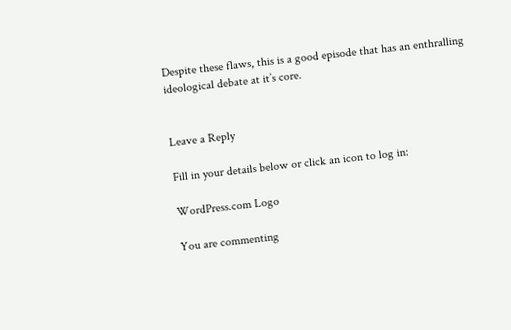Despite these flaws, this is a good episode that has an enthralling ideological debate at it’s core.


Leave a Reply

Fill in your details below or click an icon to log in:

WordPress.com Logo

You are commenting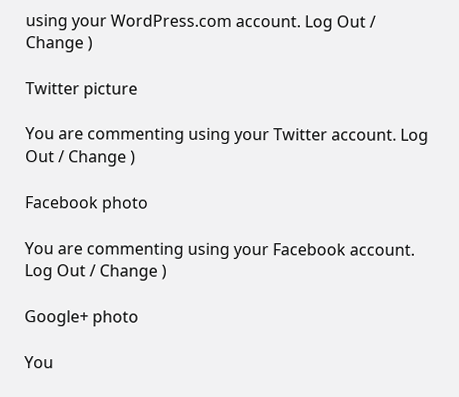using your WordPress.com account. Log Out / Change )

Twitter picture

You are commenting using your Twitter account. Log Out / Change )

Facebook photo

You are commenting using your Facebook account. Log Out / Change )

Google+ photo

You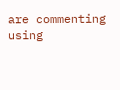are commenting using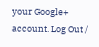your Google+ account. Log Out /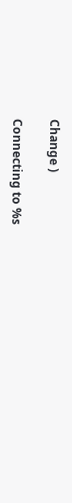Change )

Connecting to %s